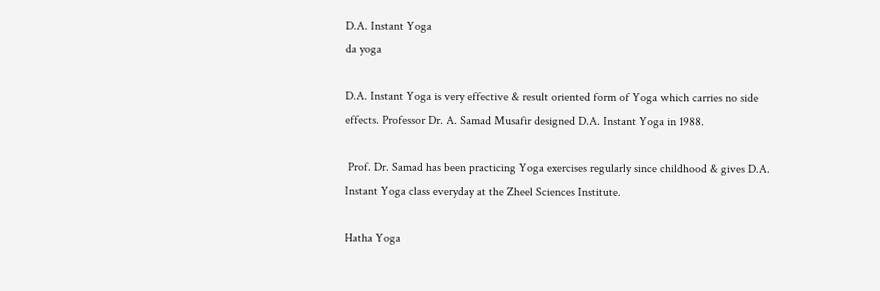D.A. Instant Yoga
da yoga

D.A. Instant Yoga is very effective & result oriented form of Yoga which carries no side effects. Professor Dr. A. Samad Musafir designed D.A. Instant Yoga in 1988.

 Prof. Dr. Samad has been practicing Yoga exercises regularly since childhood & gives D.A. Instant Yoga class everyday at the Zheel Sciences Institute.

Hatha Yoga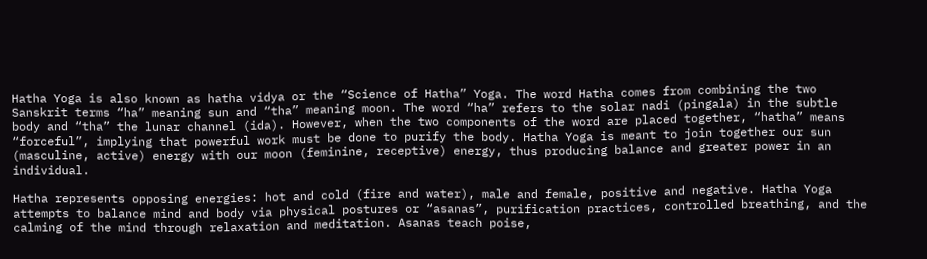Hatha Yoga is also known as hatha vidya or the “Science of Hatha” Yoga. The word Hatha comes from combining the two Sanskrit terms “ha” meaning sun and “tha” meaning moon. The word “ha” refers to the solar nadi (pingala) in the subtle body and “tha” the lunar channel (ida). However, when the two components of the word are placed together, “hatha” means “forceful”, implying that powerful work must be done to purify the body. Hatha Yoga is meant to join together our sun (masculine, active) energy with our moon (feminine, receptive) energy, thus producing balance and greater power in an individual.

Hatha represents opposing energies: hot and cold (fire and water), male and female, positive and negative. Hatha Yoga attempts to balance mind and body via physical postures or “asanas”, purification practices, controlled breathing, and the calming of the mind through relaxation and meditation. Asanas teach poise,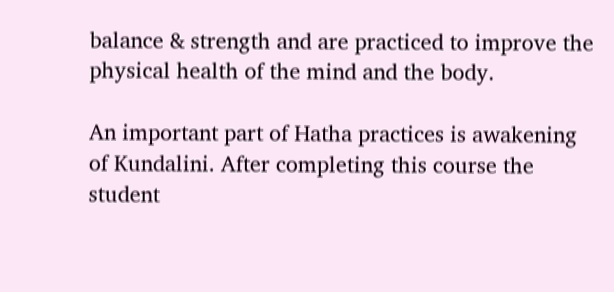balance & strength and are practiced to improve the physical health of the mind and the body.

An important part of Hatha practices is awakening of Kundalini. After completing this course the student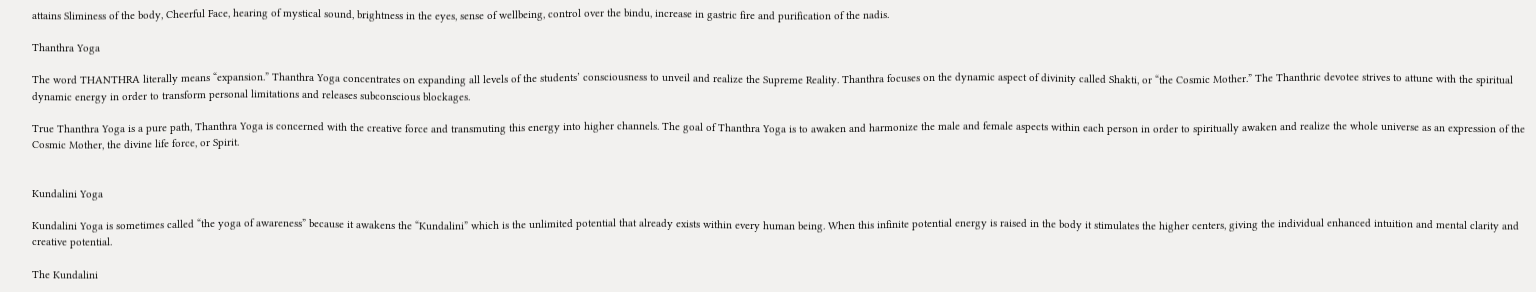attains Sliminess of the body, Cheerful Face, hearing of mystical sound, brightness in the eyes, sense of wellbeing, control over the bindu, increase in gastric fire and purification of the nadis.

Thanthra Yoga

The word THANTHRA literally means “expansion.” Thanthra Yoga concentrates on expanding all levels of the students’ consciousness to unveil and realize the Supreme Reality. Thanthra focuses on the dynamic aspect of divinity called Shakti, or “the Cosmic Mother.” The Thanthric devotee strives to attune with the spiritual dynamic energy in order to transform personal limitations and releases subconscious blockages.

True Thanthra Yoga is a pure path, Thanthra Yoga is concerned with the creative force and transmuting this energy into higher channels. The goal of Thanthra Yoga is to awaken and harmonize the male and female aspects within each person in order to spiritually awaken and realize the whole universe as an expression of the Cosmic Mother, the divine life force, or Spirit.


Kundalini Yoga

Kundalini Yoga is sometimes called “the yoga of awareness” because it awakens the “Kundalini” which is the unlimited potential that already exists within every human being. When this infinite potential energy is raised in the body it stimulates the higher centers, giving the individual enhanced intuition and mental clarity and creative potential.

The Kundalini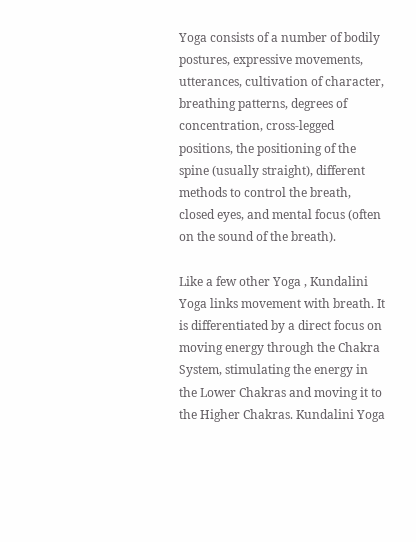Yoga consists of a number of bodily postures, expressive movements, utterances, cultivation of character, breathing patterns, degrees of concentration, cross-legged positions, the positioning of the spine (usually straight), different methods to control the breath, closed eyes, and mental focus (often on the sound of the breath).

Like a few other Yoga , Kundalini Yoga links movement with breath. It is differentiated by a direct focus on moving energy through the Chakra System, stimulating the energy in the Lower Chakras and moving it to the Higher Chakras. Kundalini Yoga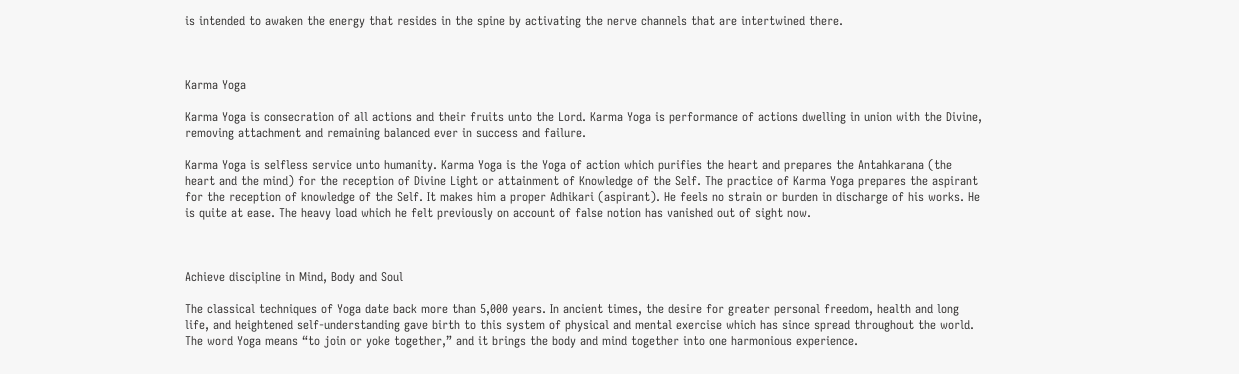is intended to awaken the energy that resides in the spine by activating the nerve channels that are intertwined there.



Karma Yoga

Karma Yoga is consecration of all actions and their fruits unto the Lord. Karma Yoga is performance of actions dwelling in union with the Divine, removing attachment and remaining balanced ever in success and failure.

Karma Yoga is selfless service unto humanity. Karma Yoga is the Yoga of action which purifies the heart and prepares the Antahkarana (the heart and the mind) for the reception of Divine Light or attainment of Knowledge of the Self. The practice of Karma Yoga prepares the aspirant for the reception of knowledge of the Self. It makes him a proper Adhikari (aspirant). He feels no strain or burden in discharge of his works. He is quite at ease. The heavy load which he felt previously on account of false notion has vanished out of sight now.



Achieve discipline in Mind, Body and Soul

The classical techniques of Yoga date back more than 5,000 years. In ancient times, the desire for greater personal freedom, health and long life, and heightened self-understanding gave birth to this system of physical and mental exercise which has since spread throughout the world. The word Yoga means “to join or yoke together,” and it brings the body and mind together into one harmonious experience.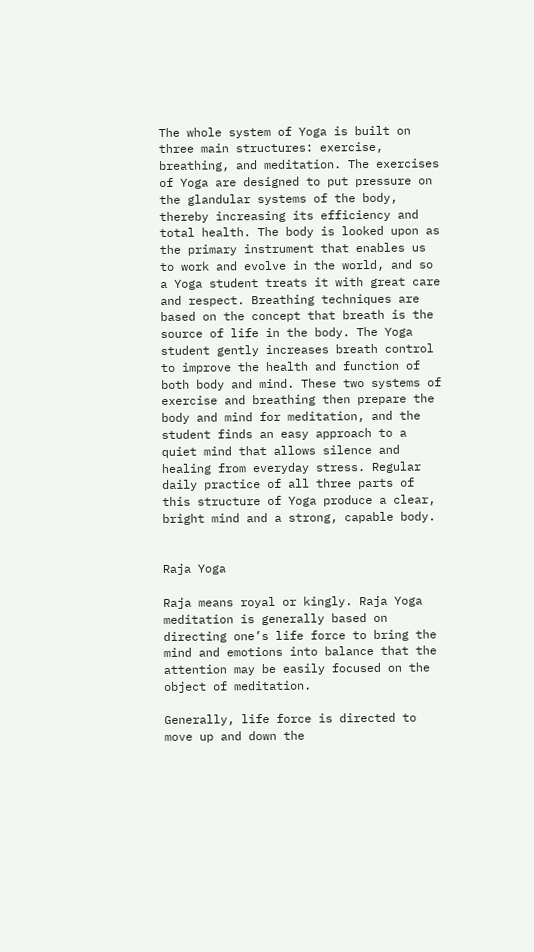The whole system of Yoga is built on three main structures: exercise, breathing, and meditation. The exercises of Yoga are designed to put pressure on the glandular systems of the body, thereby increasing its efficiency and total health. The body is looked upon as the primary instrument that enables us to work and evolve in the world, and so a Yoga student treats it with great care and respect. Breathing techniques are based on the concept that breath is the source of life in the body. The Yoga student gently increases breath control to improve the health and function of both body and mind. These two systems of exercise and breathing then prepare the body and mind for meditation, and the student finds an easy approach to a quiet mind that allows silence and healing from everyday stress. Regular daily practice of all three parts of this structure of Yoga produce a clear, bright mind and a strong, capable body.


Raja Yoga

Raja means royal or kingly. Raja Yoga meditation is generally based on directing one’s life force to bring the mind and emotions into balance that the attention may be easily focused on the object of meditation.

Generally, life force is directed to move up and down the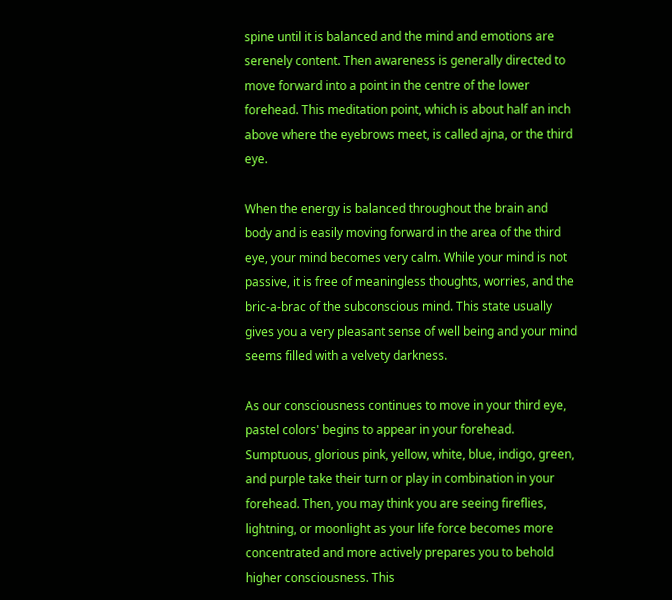spine until it is balanced and the mind and emotions are serenely content. Then awareness is generally directed to move forward into a point in the centre of the lower forehead. This meditation point, which is about half an inch above where the eyebrows meet, is called ajna, or the third eye.

When the energy is balanced throughout the brain and body and is easily moving forward in the area of the third eye, your mind becomes very calm. While your mind is not passive, it is free of meaningless thoughts, worries, and the bric-a-brac of the subconscious mind. This state usually gives you a very pleasant sense of well being and your mind seems filled with a velvety darkness.

As our consciousness continues to move in your third eye, pastel colors' begins to appear in your forehead. Sumptuous, glorious pink, yellow, white, blue, indigo, green, and purple take their turn or play in combination in your forehead. Then, you may think you are seeing fireflies, lightning, or moonlight as your life force becomes more concentrated and more actively prepares you to behold higher consciousness. This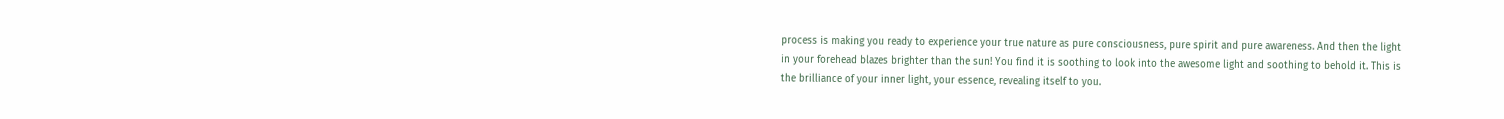process is making you ready to experience your true nature as pure consciousness, pure spirit and pure awareness. And then the light in your forehead blazes brighter than the sun! You find it is soothing to look into the awesome light and soothing to behold it. This is the brilliance of your inner light, your essence, revealing itself to you.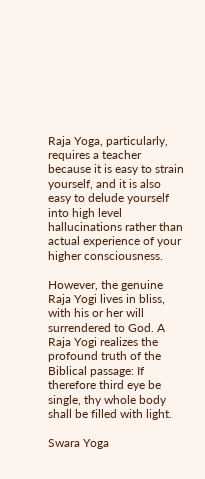Raja Yoga, particularly, requires a teacher because it is easy to strain yourself, and it is also easy to delude yourself into high level hallucinations rather than actual experience of your higher consciousness.

However, the genuine Raja Yogi lives in bliss, with his or her will surrendered to God. A Raja Yogi realizes the profound truth of the Biblical passage: If therefore third eye be single, thy whole body shall be filled with light.

Swara Yoga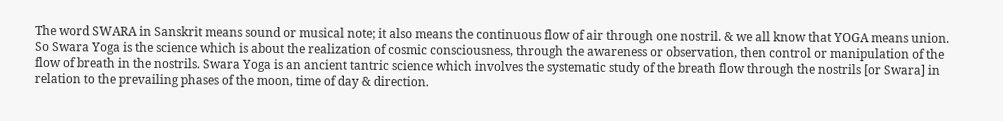The word SWARA in Sanskrit means sound or musical note; it also means the continuous flow of air through one nostril. & we all know that YOGA means union. So Swara Yoga is the science which is about the realization of cosmic consciousness, through the awareness or observation, then control or manipulation of the flow of breath in the nostrils. Swara Yoga is an ancient tantric science which involves the systematic study of the breath flow through the nostrils [or Swara] in relation to the prevailing phases of the moon, time of day & direction.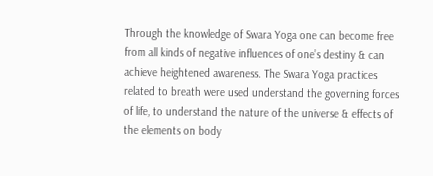Through the knowledge of Swara Yoga one can become free from all kinds of negative influences of one’s destiny & can achieve heightened awareness. The Swara Yoga practices related to breath were used understand the governing forces of life, to understand the nature of the universe & effects of the elements on body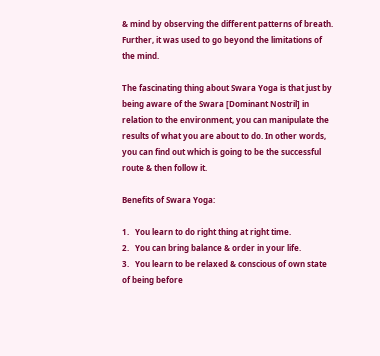& mind by observing the different patterns of breath. Further, it was used to go beyond the limitations of the mind.

The fascinating thing about Swara Yoga is that just by being aware of the Swara [Dominant Nostril] in relation to the environment, you can manipulate the results of what you are about to do. In other words, you can find out which is going to be the successful route & then follow it.

Benefits of Swara Yoga:

1.   You learn to do right thing at right time.
2.   You can bring balance & order in your life.
3.   You learn to be relaxed & conscious of own state of being before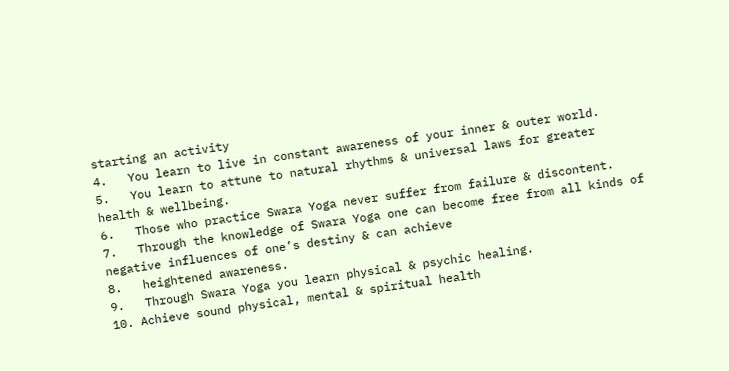starting an activity
4.   You learn to live in constant awareness of your inner & outer world.
5.   You learn to attune to natural rhythms & universal laws for greater health & wellbeing.
6.   Those who practice Swara Yoga never suffer from failure & discontent.
7.   Through the knowledge of Swara Yoga one can become free from all kinds of negative influences of one’s destiny & can achieve
8.   heightened awareness.
9.   Through Swara Yoga you learn physical & psychic healing.
10. Achieve sound physical, mental & spiritual health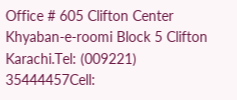Office # 605 Clifton Center Khyaban-e-roomi Block 5 Clifton Karachi.Tel: (009221) 35444457Cell: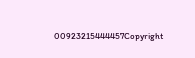00923215444457Copyright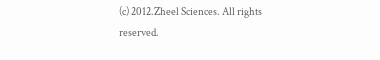(c) 2012.Zheel Sciences. All rights reserved.